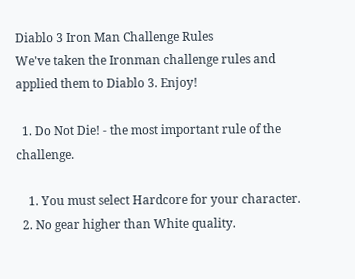Diablo 3 Iron Man Challenge Rules
We've taken the Ironman challenge rules and applied them to Diablo 3. Enjoy!

  1. Do Not Die! - the most important rule of the challenge.

    1. You must select Hardcore for your character.
  2. No gear higher than White quality.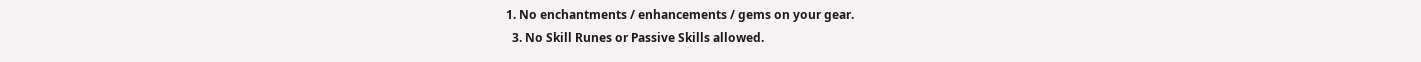1. No enchantments / enhancements / gems on your gear.
  3. No Skill Runes or Passive Skills allowed.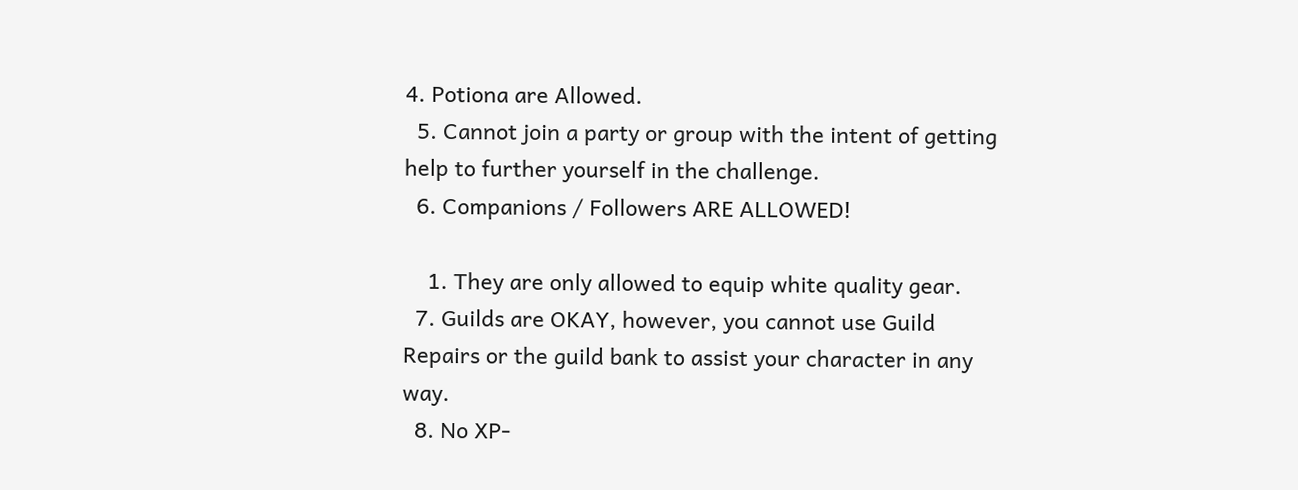4. Potiona are Allowed.
  5. Cannot join a party or group with the intent of getting help to further yourself in the challenge.
  6. Companions / Followers ARE ALLOWED!

    1. They are only allowed to equip white quality gear.
  7. Guilds are OKAY, however, you cannot use Guild Repairs or the guild bank to assist your character in any way.
  8. No XP-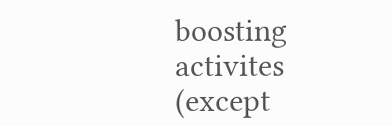boosting activites (except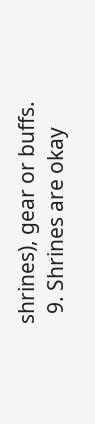shrines), gear or buffs.
  9. Shrines are okay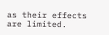as their effects are limited.